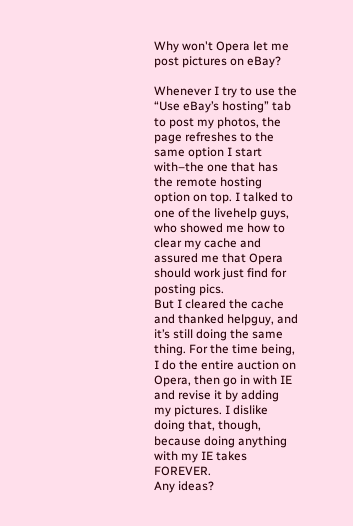Why won't Opera let me post pictures on eBay?

Whenever I try to use the “Use eBay’s hosting” tab to post my photos, the page refreshes to the same option I start with–the one that has the remote hosting option on top. I talked to one of the livehelp guys, who showed me how to clear my cache and assured me that Opera should work just find for posting pics.
But I cleared the cache and thanked helpguy, and it’s still doing the same thing. For the time being, I do the entire auction on Opera, then go in with IE and revise it by adding my pictures. I dislike doing that, though, because doing anything with my IE takes FOREVER.
Any ideas?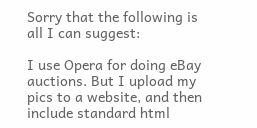Sorry that the following is all I can suggest:

I use Opera for doing eBay auctions. But I upload my pics to a website, and then include standard html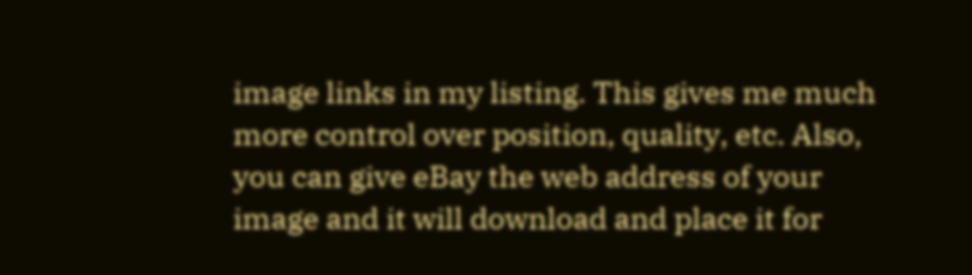image links in my listing. This gives me much more control over position, quality, etc. Also, you can give eBay the web address of your image and it will download and place it for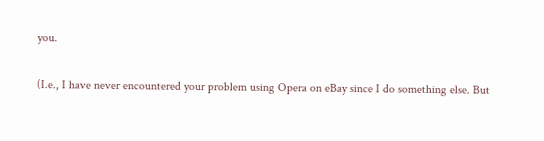you.

(I.e., I have never encountered your problem using Opera on eBay since I do something else. But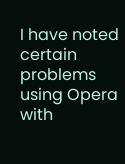I have noted certain problems using Opera with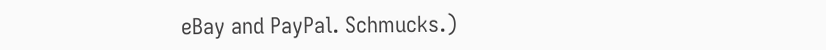eBay and PayPal. Schmucks.)